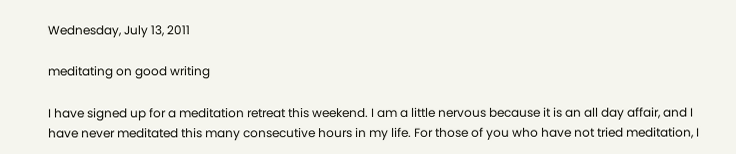Wednesday, July 13, 2011

meditating on good writing

I have signed up for a meditation retreat this weekend. I am a little nervous because it is an all day affair, and I have never meditated this many consecutive hours in my life. For those of you who have not tried meditation, I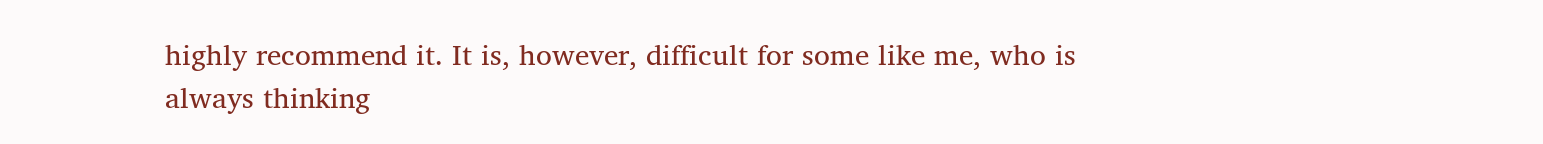highly recommend it. It is, however, difficult for some like me, who is always thinking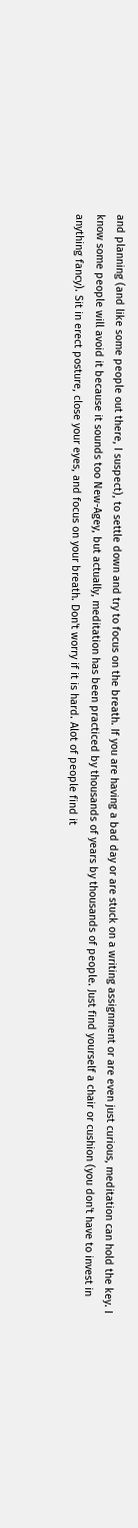and planning (and like some people out there, I suspect), to settle down and try to focus on the breath. If you are having a bad day or are stuck on a writing assignment or are even just curious, meditation can hold the key. I know some people will avoid it because it sounds too New-Agey, but actually, meditation has been practiced by thousands of years by thousands of people. Just find yourself a chair or cushion (you don't have to invest in anything fancy). Sit in erect posture, close your eyes, and focus on your breath. Don't worry if it is hard. Alot of people find it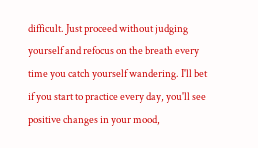difficult. Just proceed without judging yourself and refocus on the breath every time you catch yourself wandering. I'll bet if you start to practice every day, you'll see positive changes in your mood,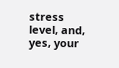stress level, and, yes, your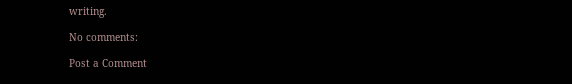writing.

No comments:

Post a Comment